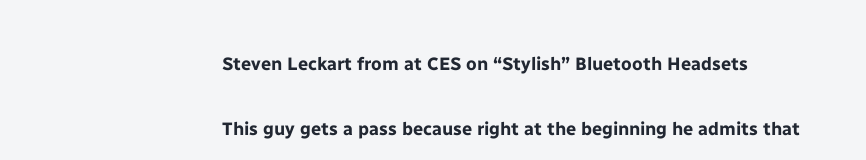Steven Leckart from at CES on “Stylish” Bluetooth Headsets


This guy gets a pass because right at the beginning he admits that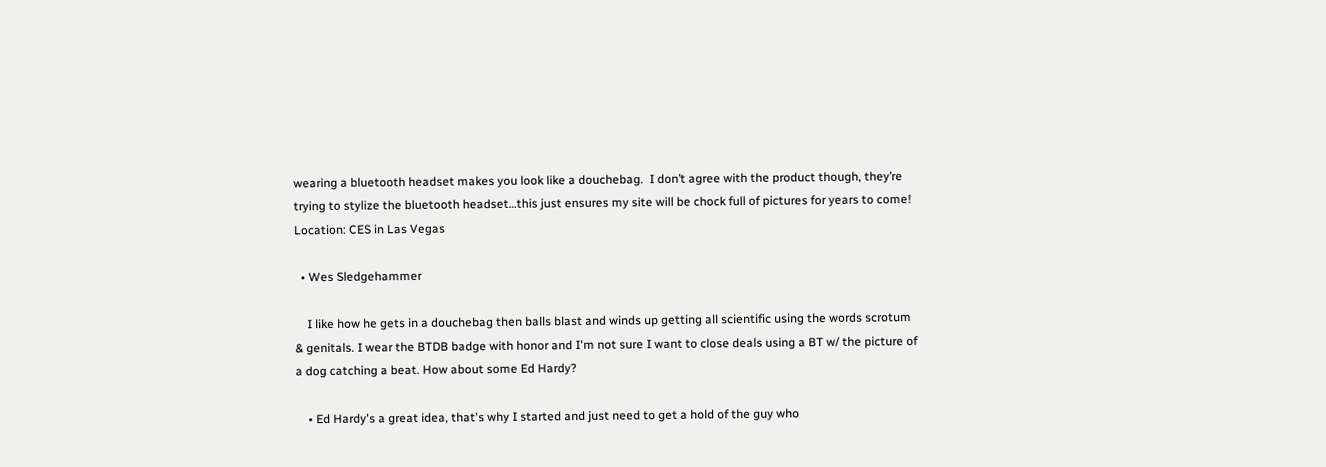wearing a bluetooth headset makes you look like a douchebag.  I don’t agree with the product though, they’re trying to stylize the bluetooth headset…this just ensures my site will be chock full of pictures for years to come!
Location: CES in Las Vegas

  • Wes Sledgehammer

    I like how he gets in a douchebag then balls blast and winds up getting all scientific using the words scrotum & genitals. I wear the BTDB badge with honor and I'm not sure I want to close deals using a BT w/ the picture of a dog catching a beat. How about some Ed Hardy?

    • Ed Hardy's a great idea, that's why I started and just need to get a hold of the guy who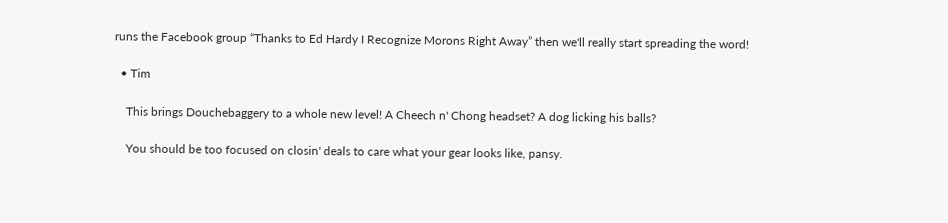runs the Facebook group “Thanks to Ed Hardy I Recognize Morons Right Away” then we'll really start spreading the word!

  • Tim

    This brings Douchebaggery to a whole new level! A Cheech n' Chong headset? A dog licking his balls?

    You should be too focused on closin' deals to care what your gear looks like, pansy.